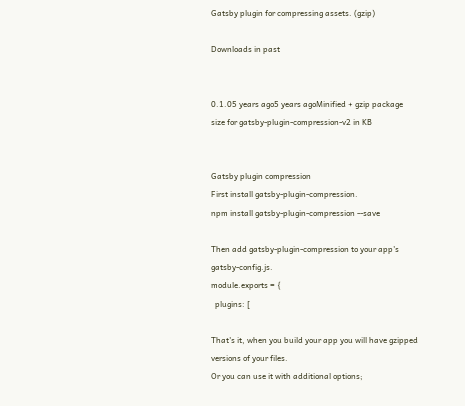Gatsby plugin for compressing assets. (gzip)

Downloads in past


0.1.05 years ago5 years agoMinified + gzip package size for gatsby-plugin-compression-v2 in KB


Gatsby plugin compression
First install gatsby-plugin-compression.
npm install gatsby-plugin-compression --save

Then add gatsby-plugin-compression to your app's gatsby-config.js.
module.exports = {
  plugins: [

That's it, when you build your app you will have gzipped versions of your files.
Or you can use it with additional options;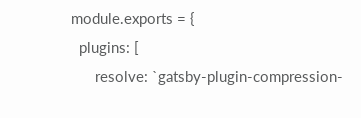module.exports = {
  plugins: [
      resolve: `gatsby-plugin-compression-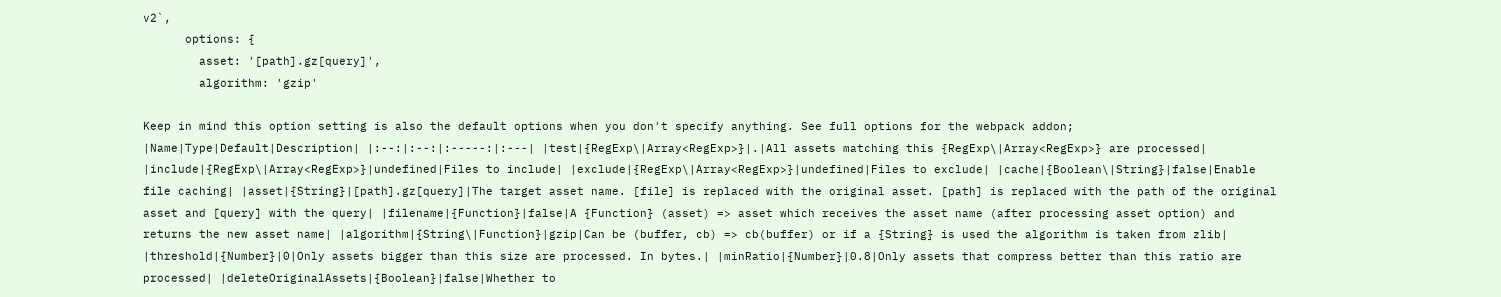v2`,
      options: {
        asset: '[path].gz[query]',
        algorithm: 'gzip'

Keep in mind this option setting is also the default options when you don't specify anything. See full options for the webpack addon;
|Name|Type|Default|Description| |:--:|:--:|:-----:|:---| |test|{RegExp\|Array<RegExp>}|.|All assets matching this {RegExp\|Array<RegExp>} are processed| |include|{RegExp\|Array<RegExp>}|undefined|Files to include| |exclude|{RegExp\|Array<RegExp>}|undefined|Files to exclude| |cache|{Boolean\|String}|false|Enable file caching| |asset|{String}|[path].gz[query]|The target asset name. [file] is replaced with the original asset. [path] is replaced with the path of the original asset and [query] with the query| |filename|{Function}|false|A {Function} (asset) => asset which receives the asset name (after processing asset option) and returns the new asset name| |algorithm|{String\|Function}|gzip|Can be (buffer, cb) => cb(buffer) or if a {String} is used the algorithm is taken from zlib| |threshold|{Number}|0|Only assets bigger than this size are processed. In bytes.| |minRatio|{Number}|0.8|Only assets that compress better than this ratio are processed| |deleteOriginalAssets|{Boolean}|false|Whether to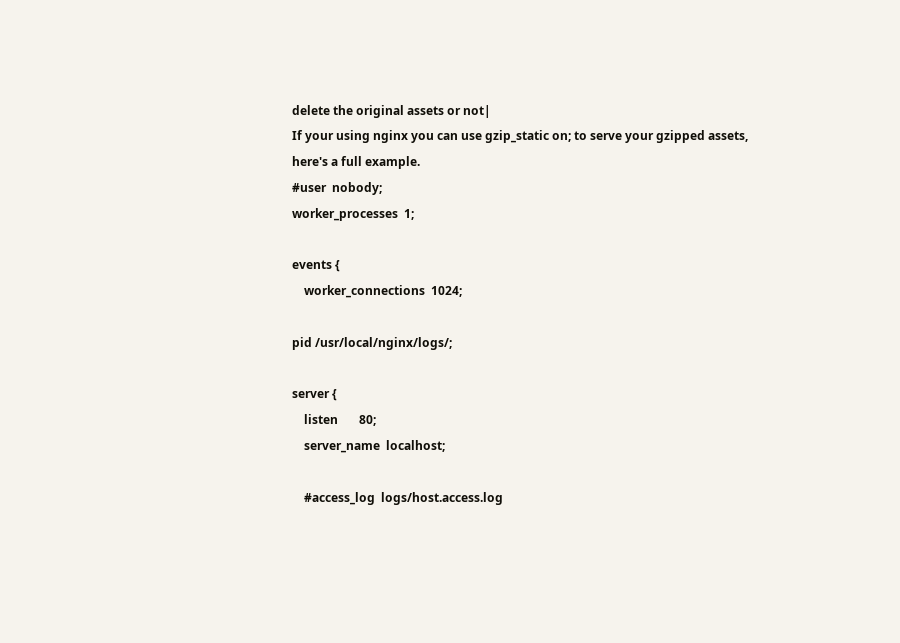delete the original assets or not|
If your using nginx you can use gzip_static on; to serve your gzipped assets, here's a full example.
#user  nobody;
worker_processes  1;

events {
    worker_connections  1024;

pid /usr/local/nginx/logs/;

server {
    listen       80;
    server_name  localhost;

    #access_log  logs/host.access.log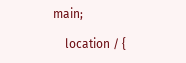main;

    location / {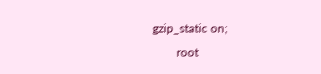gzip_static on;
        root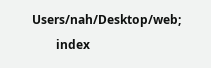Users/nah/Desktop/web;
        index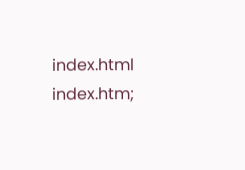index.html index.htm;